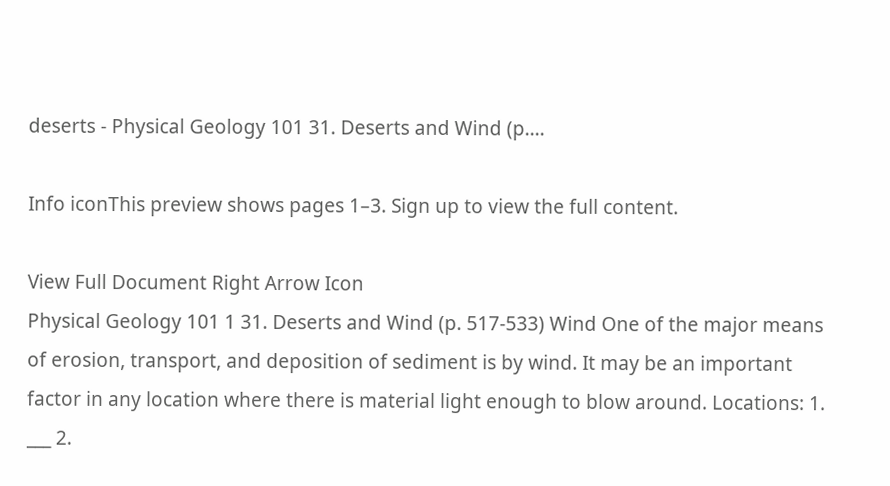deserts - Physical Geology 101 31. Deserts and Wind (p....

Info iconThis preview shows pages 1–3. Sign up to view the full content.

View Full Document Right Arrow Icon
Physical Geology 101 1 31. Deserts and Wind (p. 517-533) Wind One of the major means of erosion, transport, and deposition of sediment is by wind. It may be an important factor in any location where there is material light enough to blow around. Locations: 1. ___ 2.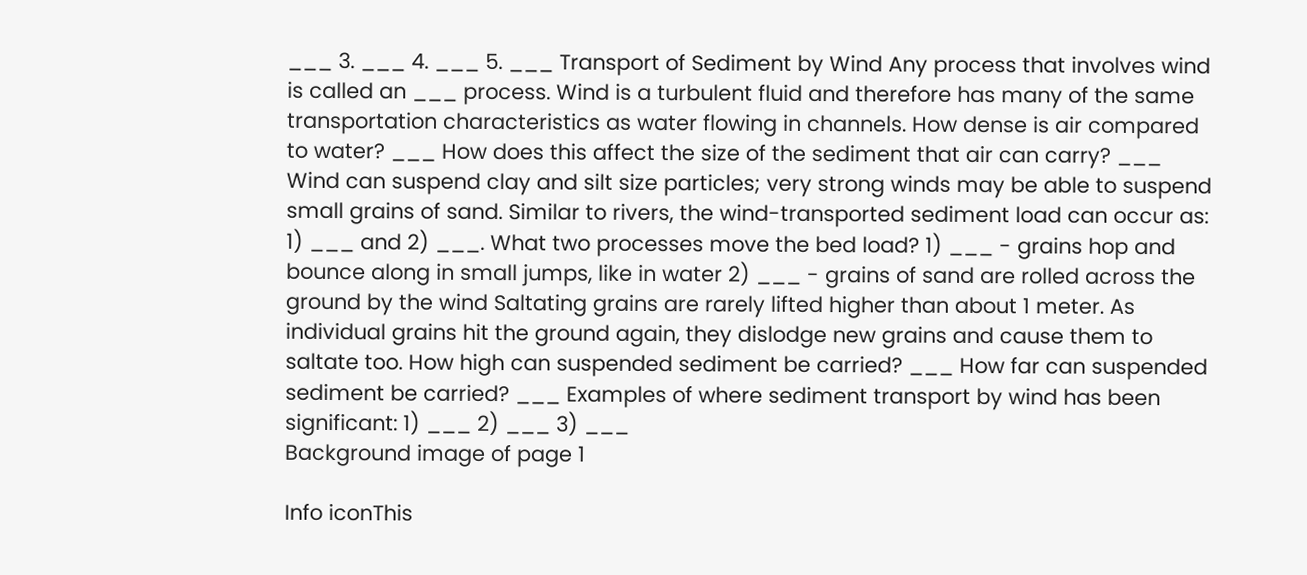___ 3. ___ 4. ___ 5. ___ Transport of Sediment by Wind Any process that involves wind is called an ___ process. Wind is a turbulent fluid and therefore has many of the same transportation characteristics as water flowing in channels. How dense is air compared to water? ___ How does this affect the size of the sediment that air can carry? ___ Wind can suspend clay and silt size particles; very strong winds may be able to suspend small grains of sand. Similar to rivers, the wind-transported sediment load can occur as: 1) ___ and 2) ___. What two processes move the bed load? 1) ___ - grains hop and bounce along in small jumps, like in water 2) ___ - grains of sand are rolled across the ground by the wind Saltating grains are rarely lifted higher than about 1 meter. As individual grains hit the ground again, they dislodge new grains and cause them to saltate too. How high can suspended sediment be carried? ___ How far can suspended sediment be carried? ___ Examples of where sediment transport by wind has been significant: 1) ___ 2) ___ 3) ___
Background image of page 1

Info iconThis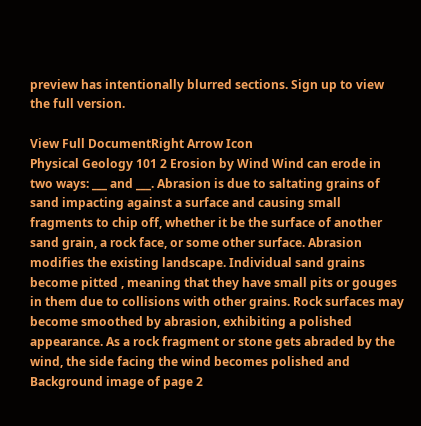preview has intentionally blurred sections. Sign up to view the full version.

View Full DocumentRight Arrow Icon
Physical Geology 101 2 Erosion by Wind Wind can erode in two ways: ___ and ___. Abrasion is due to saltating grains of sand impacting against a surface and causing small fragments to chip off, whether it be the surface of another sand grain, a rock face, or some other surface. Abrasion modifies the existing landscape. Individual sand grains become pitted , meaning that they have small pits or gouges in them due to collisions with other grains. Rock surfaces may become smoothed by abrasion, exhibiting a polished appearance. As a rock fragment or stone gets abraded by the wind, the side facing the wind becomes polished and
Background image of page 2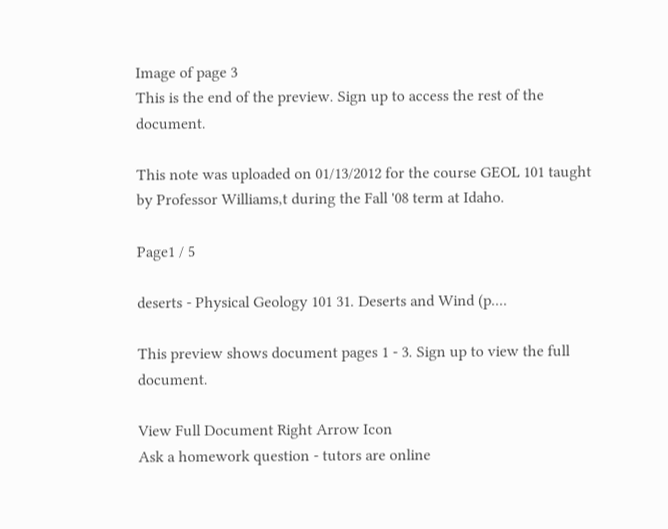Image of page 3
This is the end of the preview. Sign up to access the rest of the document.

This note was uploaded on 01/13/2012 for the course GEOL 101 taught by Professor Williams,t during the Fall '08 term at Idaho.

Page1 / 5

deserts - Physical Geology 101 31. Deserts and Wind (p....

This preview shows document pages 1 - 3. Sign up to view the full document.

View Full Document Right Arrow Icon
Ask a homework question - tutors are online